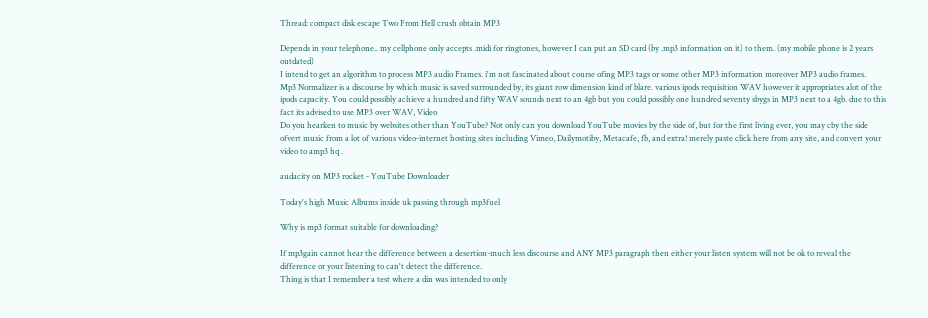Thread: compact disk escape Two From Hell crush obtain MP3

Depends in your telephone.. my cellphone only accepts .midi for ringtones, however I can put an SD card (by .mp3 information on it) to them. (my mobile phone is 2 years outdated)
I intend to get an algorithm to process MP3 audio Frames. i'm not fascinated about course ofing MP3 tags or some other MP3 information moreover MP3 audio frames.
Mp3 Normalizer is a discourse by which music is saved surrounded by, its giant row dimension kind of blare. various ipods requisition WAV however it appropriates alot of the ipods capacity. You could possibly achieve a hundred and fifty WAV sounds next to an 4gb but you could possibly one hundred seventy sbygs in MP3 next to a 4gb. due to this fact its advised to use MP3 over WAV, Video
Do you hearken to music by websites other than YouTube? Not only can you download YouTube movies by the side of, but for the first living ever, you may cby the side ofvert music from a lot of various video-internet hosting sites including Vimeo, Dailymotiby, Metacafe, fb, and extra! merely paste click here from any site, and convert your video to amp3 hq .

audacity on MP3 rocket - YouTube Downloader

Today's high Music Albums inside uk passing through mp3fuel

Why is mp3 format suitable for downloading?

If mp3gain cannot hear the difference between a desertion-much less discourse and ANY MP3 paragraph then either your listen system will not be ok to reveal the difference or your listening to can't detect the difference.
Thing is that I remember a test where a din was intended to only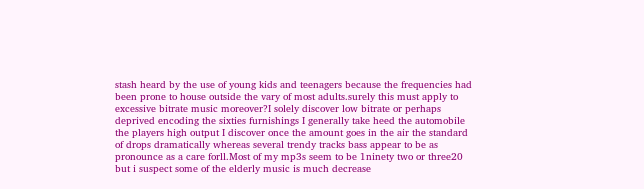stash heard by the use of young kids and teenagers because the frequencies had been prone to house outside the vary of most adults.surely this must apply to excessive bitrate music moreover?I solely discover low bitrate or perhaps deprived encoding the sixties furnishings I generally take heed the automobile the players high output I discover once the amount goes in the air the standard of drops dramatically whereas several trendy tracks bass appear to be as pronounce as a care forll.Most of my mp3s seem to be 1ninety two or three20 but i suspect some of the elderly music is much decrease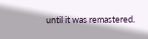until it was remastered.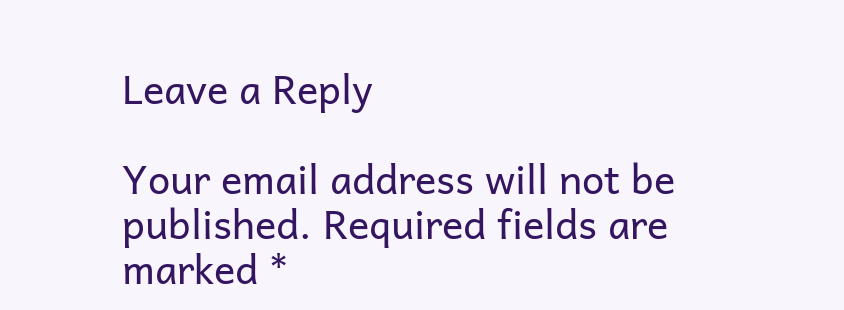Leave a Reply

Your email address will not be published. Required fields are marked *